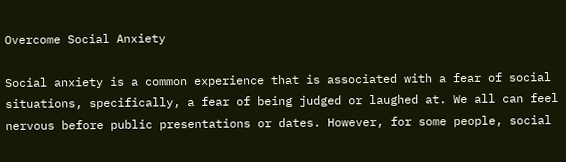Overcome Social Anxiety

Social anxiety is a common experience that is associated with a fear of social situations, specifically, a fear of being judged or laughed at. We all can feel nervous before public presentations or dates. However, for some people, social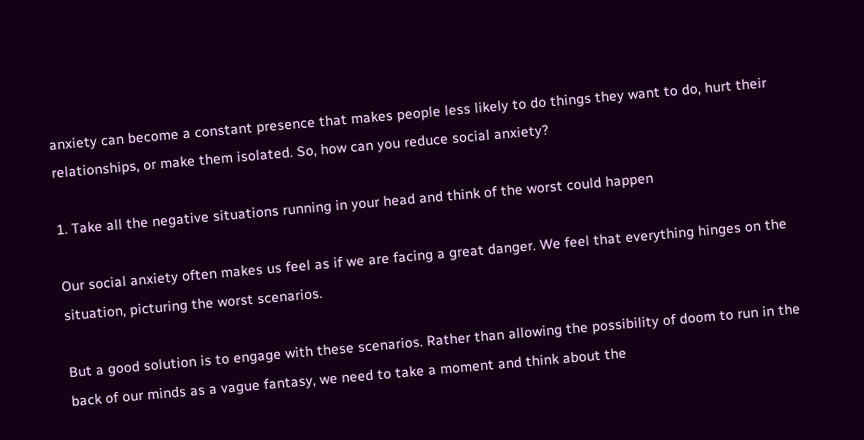anxiety can become a constant presence that makes people less likely to do things they want to do, hurt their relationships, or make them isolated. So, how can you reduce social anxiety?

1. Take all the negative situations running in your head and think of the worst could happen

Our social anxiety often makes us feel as if we are facing a great danger. We feel that everything hinges on the situation, picturing the worst scenarios.

But a good solution is to engage with these scenarios. Rather than allowing the possibility of doom to run in the back of our minds as a vague fantasy, we need to take a moment and think about the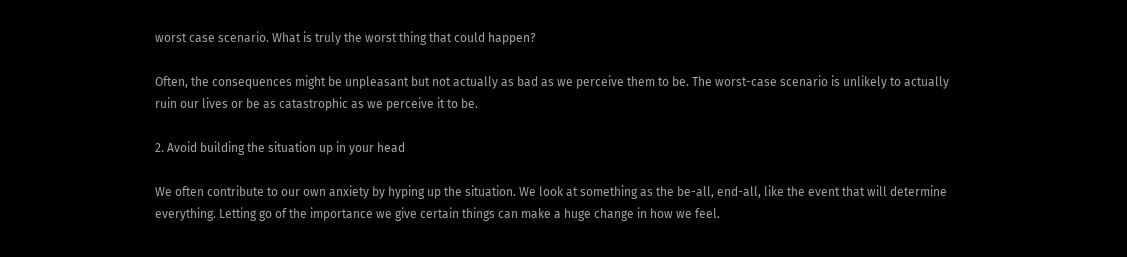worst case scenario. What is truly the worst thing that could happen?

Often, the consequences might be unpleasant but not actually as bad as we perceive them to be. The worst-case scenario is unlikely to actually ruin our lives or be as catastrophic as we perceive it to be.

2. Avoid building the situation up in your head

We often contribute to our own anxiety by hyping up the situation. We look at something as the be-all, end-all, like the event that will determine everything. Letting go of the importance we give certain things can make a huge change in how we feel.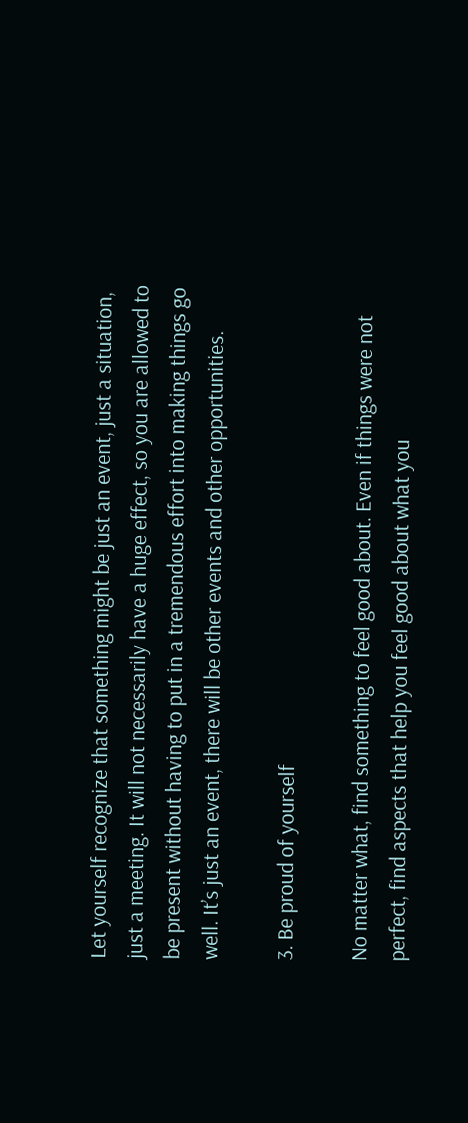Let yourself recognize that something might be just an event, just a situation, just a meeting. It will not necessarily have a huge effect, so you are allowed to be present without having to put in a tremendous effort into making things go well. It’s just an event, there will be other events and other opportunities.

3. Be proud of yourself

No matter what, find something to feel good about. Even if things were not perfect, find aspects that help you feel good about what you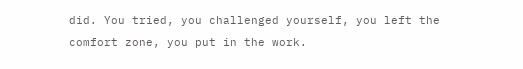did. You tried, you challenged yourself, you left the comfort zone, you put in the work.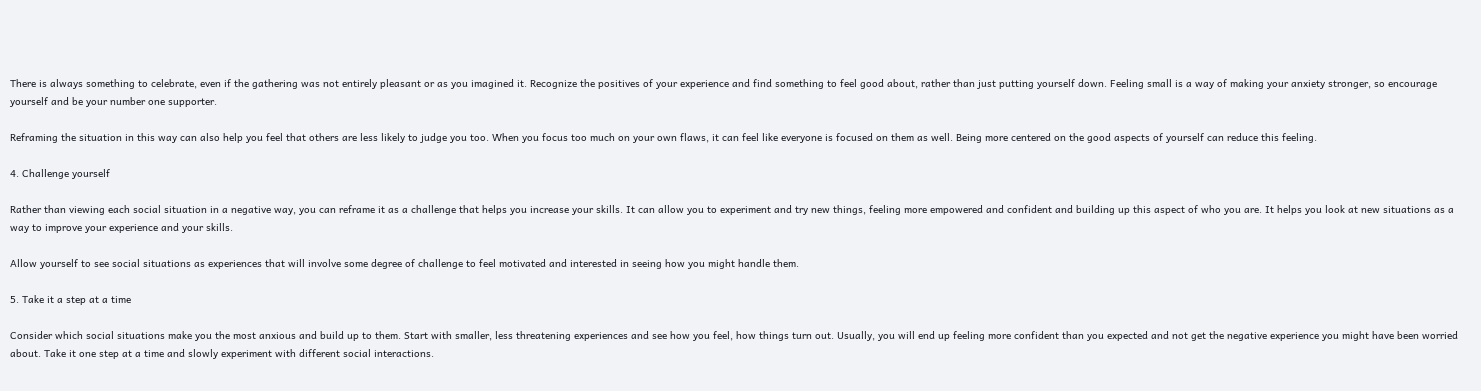There is always something to celebrate, even if the gathering was not entirely pleasant or as you imagined it. Recognize the positives of your experience and find something to feel good about, rather than just putting yourself down. Feeling small is a way of making your anxiety stronger, so encourage yourself and be your number one supporter.

Reframing the situation in this way can also help you feel that others are less likely to judge you too. When you focus too much on your own flaws, it can feel like everyone is focused on them as well. Being more centered on the good aspects of yourself can reduce this feeling.

4. Challenge yourself

Rather than viewing each social situation in a negative way, you can reframe it as a challenge that helps you increase your skills. It can allow you to experiment and try new things, feeling more empowered and confident and building up this aspect of who you are. It helps you look at new situations as a way to improve your experience and your skills.

Allow yourself to see social situations as experiences that will involve some degree of challenge to feel motivated and interested in seeing how you might handle them.

5. Take it a step at a time

Consider which social situations make you the most anxious and build up to them. Start with smaller, less threatening experiences and see how you feel, how things turn out. Usually, you will end up feeling more confident than you expected and not get the negative experience you might have been worried about. Take it one step at a time and slowly experiment with different social interactions.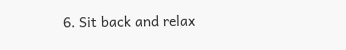6. Sit back and relax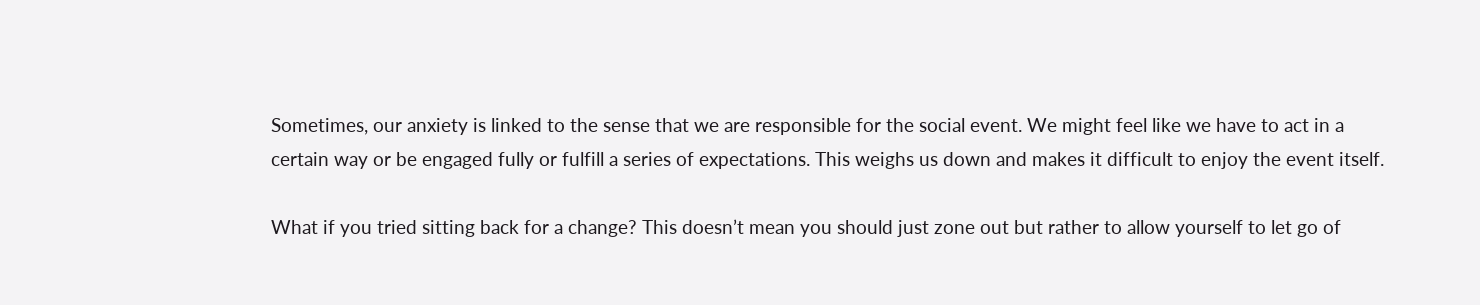Sometimes, our anxiety is linked to the sense that we are responsible for the social event. We might feel like we have to act in a certain way or be engaged fully or fulfill a series of expectations. This weighs us down and makes it difficult to enjoy the event itself.

What if you tried sitting back for a change? This doesn’t mean you should just zone out but rather to allow yourself to let go of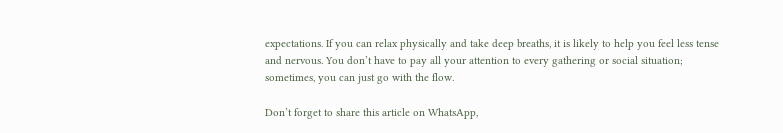expectations. If you can relax physically and take deep breaths, it is likely to help you feel less tense and nervous. You don’t have to pay all your attention to every gathering or social situation; sometimes, you can just go with the flow.

Don’t forget to share this article on WhatsApp,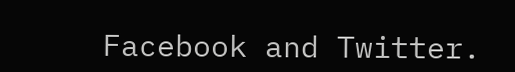Facebook and Twitter.